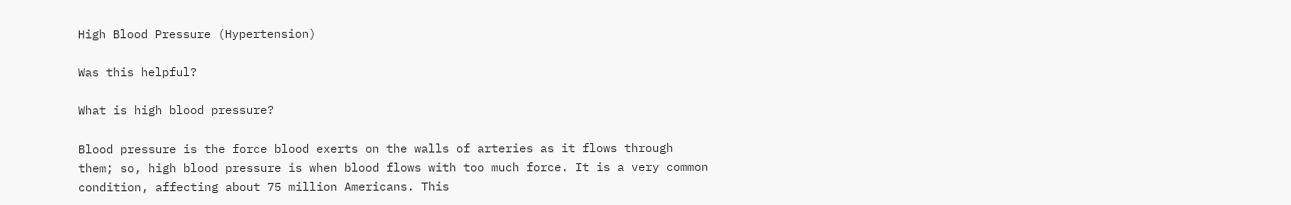High Blood Pressure (Hypertension)

Was this helpful?

What is high blood pressure?

Blood pressure is the force blood exerts on the walls of arteries as it flows through them; so, high blood pressure is when blood flows with too much force. It is a very common condition, affecting about 75 million Americans. This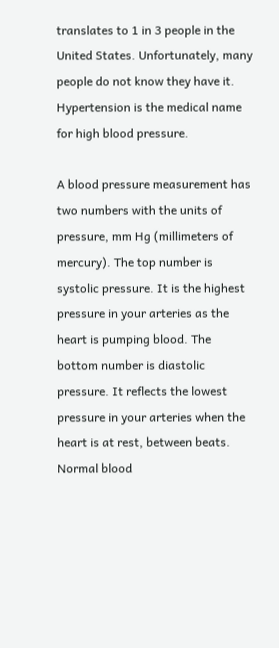translates to 1 in 3 people in the United States. Unfortunately, many people do not know they have it. Hypertension is the medical name for high blood pressure.

A blood pressure measurement has two numbers with the units of pressure, mm Hg (millimeters of mercury). The top number is systolic pressure. It is the highest pressure in your arteries as the heart is pumping blood. The bottom number is diastolic pressure. It reflects the lowest pressure in your arteries when the heart is at rest, between beats. Normal blood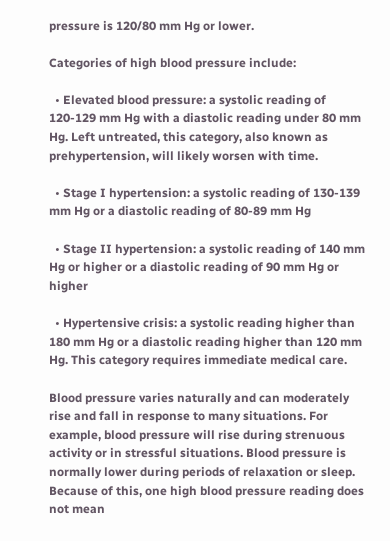pressure is 120/80 mm Hg or lower.

Categories of high blood pressure include:

  • Elevated blood pressure: a systolic reading of 120-129 mm Hg with a diastolic reading under 80 mm Hg. Left untreated, this category, also known as prehypertension, will likely worsen with time.

  • Stage I hypertension: a systolic reading of 130-139 mm Hg or a diastolic reading of 80-89 mm Hg

  • Stage II hypertension: a systolic reading of 140 mm Hg or higher or a diastolic reading of 90 mm Hg or higher

  • Hypertensive crisis: a systolic reading higher than 180 mm Hg or a diastolic reading higher than 120 mm Hg. This category requires immediate medical care.

Blood pressure varies naturally and can moderately rise and fall in response to many situations. For example, blood pressure will rise during strenuous activity or in stressful situations. Blood pressure is normally lower during periods of relaxation or sleep. Because of this, one high blood pressure reading does not mean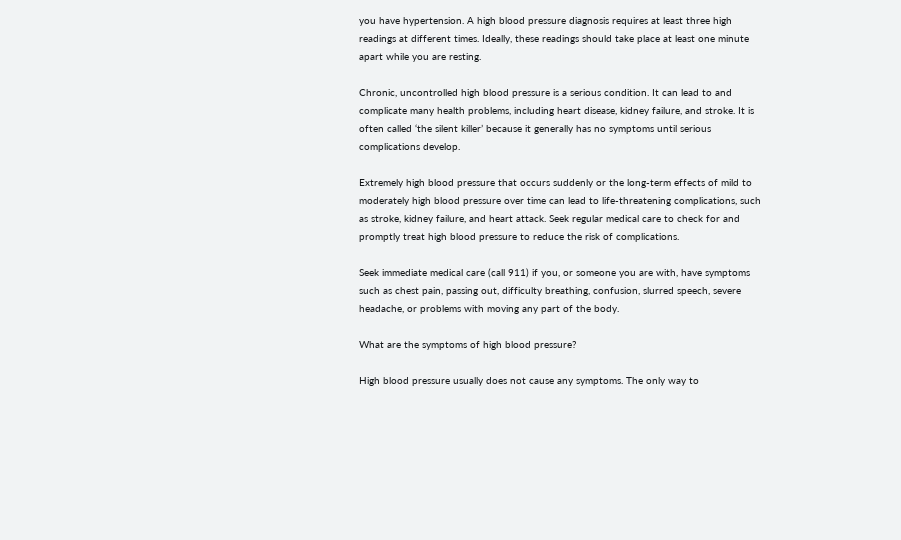you have hypertension. A high blood pressure diagnosis requires at least three high readings at different times. Ideally, these readings should take place at least one minute apart while you are resting.

Chronic, uncontrolled high blood pressure is a serious condition. It can lead to and complicate many health problems, including heart disease, kidney failure, and stroke. It is often called ‘the silent killer’ because it generally has no symptoms until serious complications develop.

Extremely high blood pressure that occurs suddenly or the long-term effects of mild to moderately high blood pressure over time can lead to life-threatening complications, such as stroke, kidney failure, and heart attack. Seek regular medical care to check for and promptly treat high blood pressure to reduce the risk of complications.

Seek immediate medical care (call 911) if you, or someone you are with, have symptoms such as chest pain, passing out, difficulty breathing, confusion, slurred speech, severe headache, or problems with moving any part of the body.

What are the symptoms of high blood pressure?

High blood pressure usually does not cause any symptoms. The only way to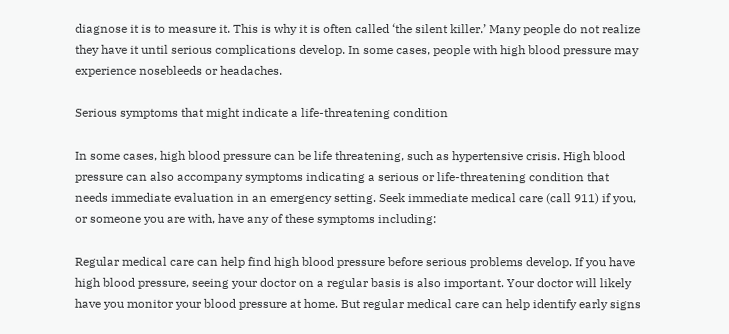diagnose it is to measure it. This is why it is often called ‘the silent killer.’ Many people do not realize they have it until serious complications develop. In some cases, people with high blood pressure may experience nosebleeds or headaches.

Serious symptoms that might indicate a life-threatening condition

In some cases, high blood pressure can be life threatening, such as hypertensive crisis. High blood pressure can also accompany symptoms indicating a serious or life-threatening condition that needs immediate evaluation in an emergency setting. Seek immediate medical care (call 911) if you, or someone you are with, have any of these symptoms including:

Regular medical care can help find high blood pressure before serious problems develop. If you have high blood pressure, seeing your doctor on a regular basis is also important. Your doctor will likely have you monitor your blood pressure at home. But regular medical care can help identify early signs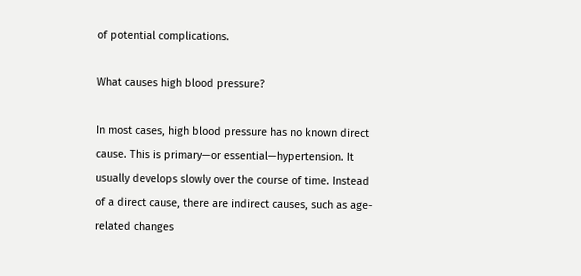of potential complications.

What causes high blood pressure?

In most cases, high blood pressure has no known direct cause. This is primary—or essential—hypertension. It usually develops slowly over the course of time. Instead of a direct cause, there are indirect causes, such as age-related changes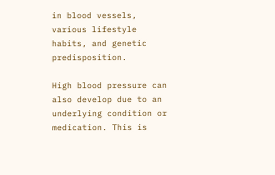in blood vessels, various lifestyle habits, and genetic predisposition.

High blood pressure can also develop due to an underlying condition or medication. This is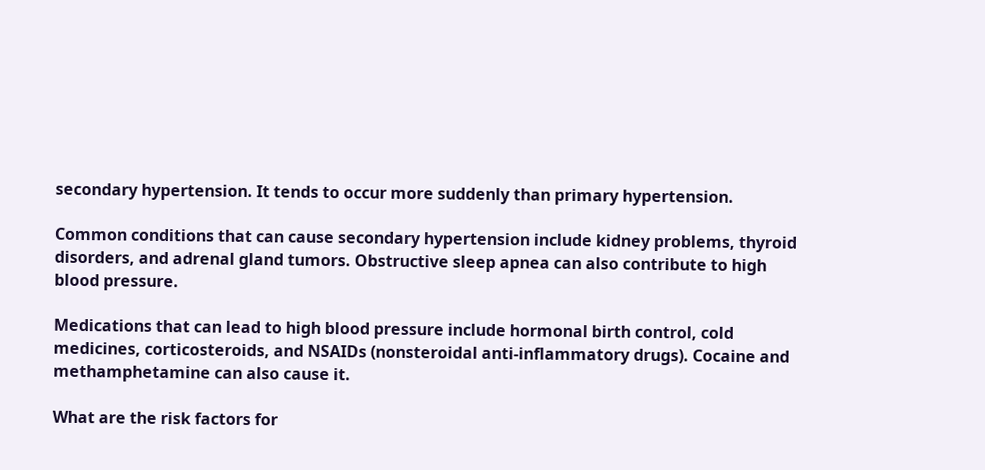secondary hypertension. It tends to occur more suddenly than primary hypertension.

Common conditions that can cause secondary hypertension include kidney problems, thyroid disorders, and adrenal gland tumors. Obstructive sleep apnea can also contribute to high blood pressure.

Medications that can lead to high blood pressure include hormonal birth control, cold medicines, corticosteroids, and NSAIDs (nonsteroidal anti-inflammatory drugs). Cocaine and methamphetamine can also cause it.

What are the risk factors for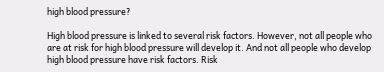high blood pressure?

High blood pressure is linked to several risk factors. However, not all people who are at risk for high blood pressure will develop it. And not all people who develop high blood pressure have risk factors. Risk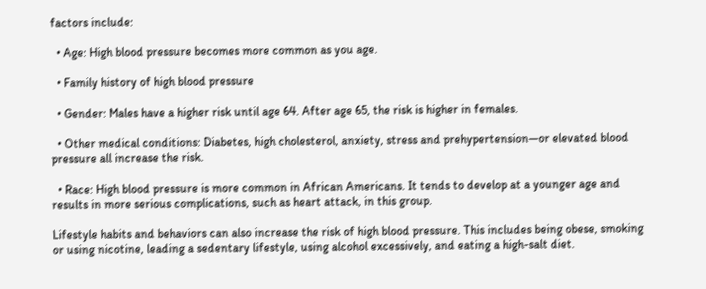factors include:

  • Age: High blood pressure becomes more common as you age.

  • Family history of high blood pressure

  • Gender: Males have a higher risk until age 64. After age 65, the risk is higher in females.

  • Other medical conditions: Diabetes, high cholesterol, anxiety, stress and prehypertension—or elevated blood pressure all increase the risk.

  • Race: High blood pressure is more common in African Americans. It tends to develop at a younger age and results in more serious complications, such as heart attack, in this group.

Lifestyle habits and behaviors can also increase the risk of high blood pressure. This includes being obese, smoking or using nicotine, leading a sedentary lifestyle, using alcohol excessively, and eating a high-salt diet.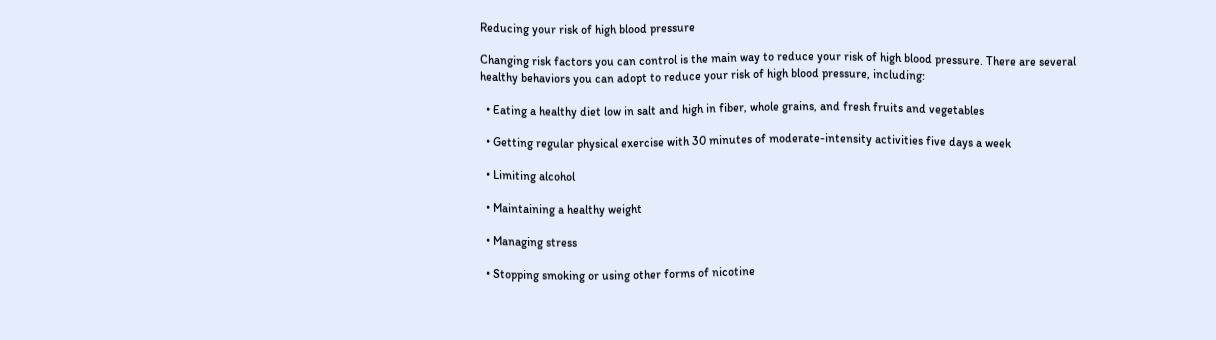Reducing your risk of high blood pressure

Changing risk factors you can control is the main way to reduce your risk of high blood pressure. There are several healthy behaviors you can adopt to reduce your risk of high blood pressure, including:

  • Eating a healthy diet low in salt and high in fiber, whole grains, and fresh fruits and vegetables

  • Getting regular physical exercise with 30 minutes of moderate-intensity activities five days a week

  • Limiting alcohol

  • Maintaining a healthy weight

  • Managing stress

  • Stopping smoking or using other forms of nicotine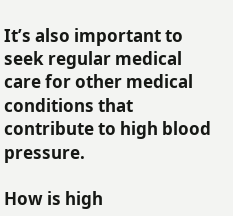It’s also important to seek regular medical care for other medical conditions that contribute to high blood pressure.

How is high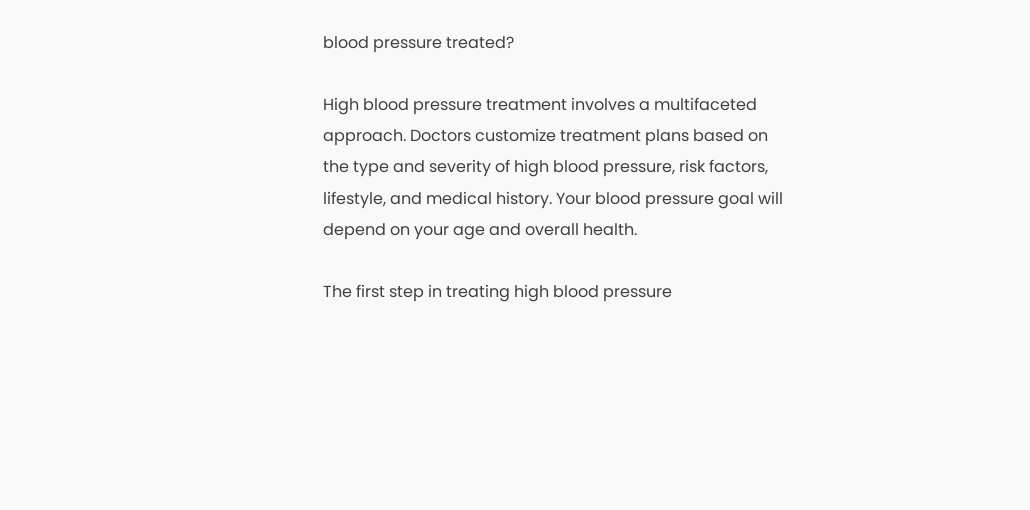blood pressure treated?

High blood pressure treatment involves a multifaceted approach. Doctors customize treatment plans based on the type and severity of high blood pressure, risk factors, lifestyle, and medical history. Your blood pressure goal will depend on your age and overall health.

The first step in treating high blood pressure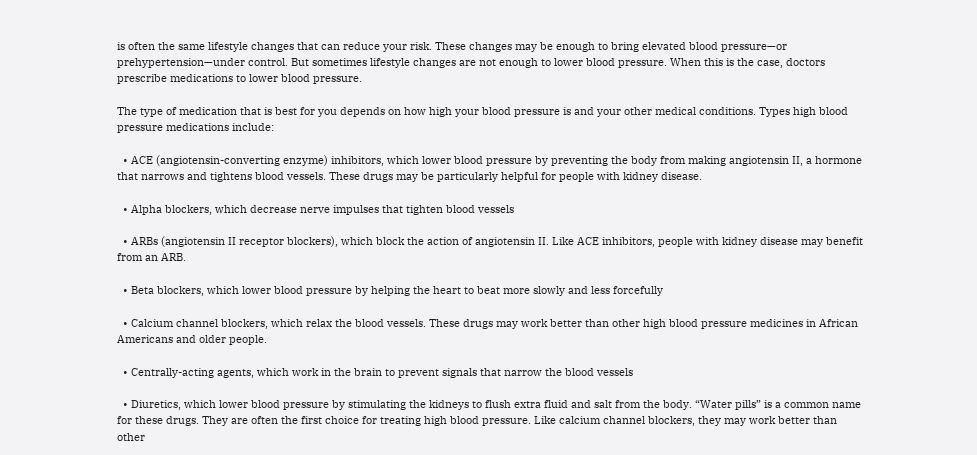is often the same lifestyle changes that can reduce your risk. These changes may be enough to bring elevated blood pressure—or prehypertension—under control. But sometimes lifestyle changes are not enough to lower blood pressure. When this is the case, doctors prescribe medications to lower blood pressure.

The type of medication that is best for you depends on how high your blood pressure is and your other medical conditions. Types high blood pressure medications include:

  • ACE (angiotensin-converting enzyme) inhibitors, which lower blood pressure by preventing the body from making angiotensin II, a hormone that narrows and tightens blood vessels. These drugs may be particularly helpful for people with kidney disease.

  • Alpha blockers, which decrease nerve impulses that tighten blood vessels

  • ARBs (angiotensin II receptor blockers), which block the action of angiotensin II. Like ACE inhibitors, people with kidney disease may benefit from an ARB.

  • Beta blockers, which lower blood pressure by helping the heart to beat more slowly and less forcefully

  • Calcium channel blockers, which relax the blood vessels. These drugs may work better than other high blood pressure medicines in African Americans and older people.

  • Centrally-acting agents, which work in the brain to prevent signals that narrow the blood vessels

  • Diuretics, which lower blood pressure by stimulating the kidneys to flush extra fluid and salt from the body. “Water pills” is a common name for these drugs. They are often the first choice for treating high blood pressure. Like calcium channel blockers, they may work better than other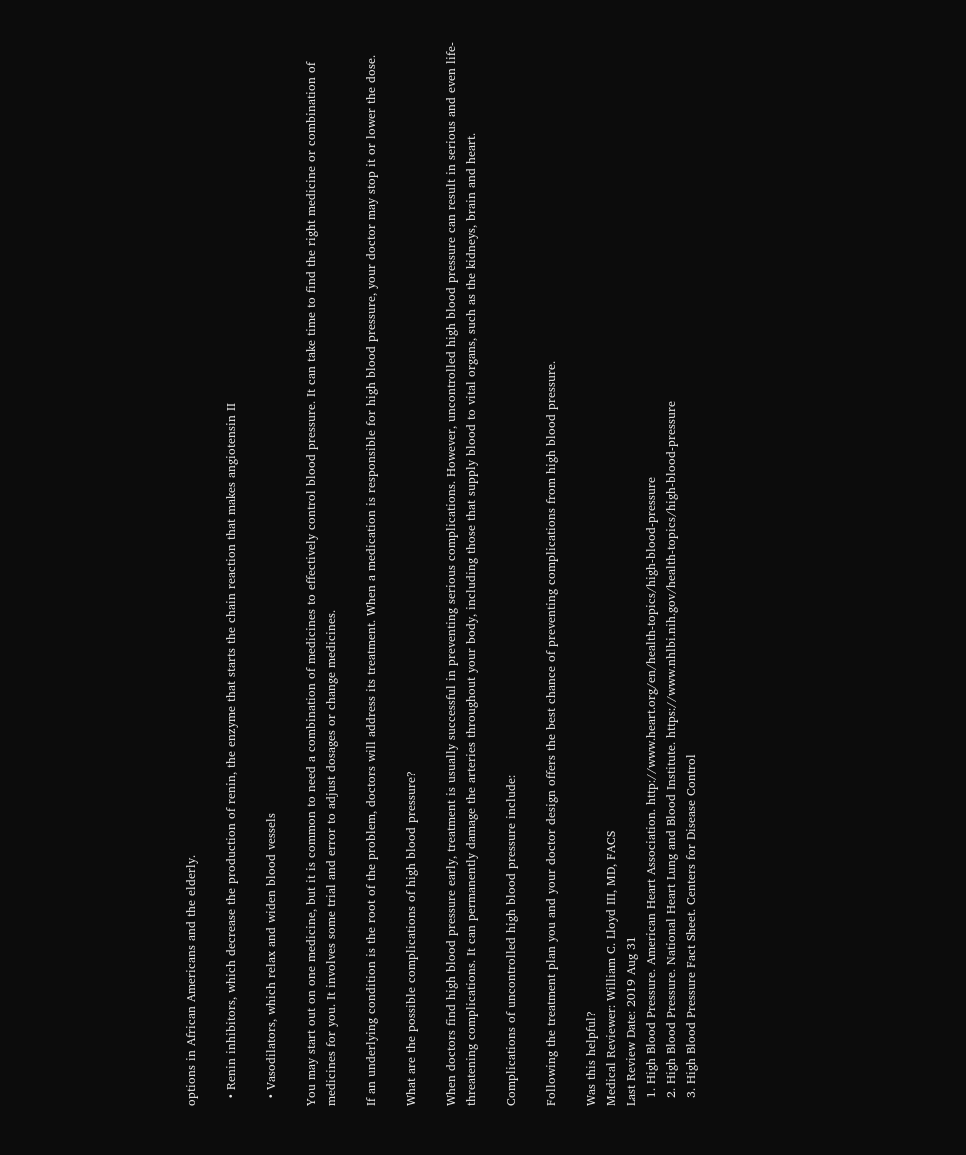options in African Americans and the elderly.

  • Renin inhibitors, which decrease the production of renin, the enzyme that starts the chain reaction that makes angiotensin II

  • Vasodilators, which relax and widen blood vessels

You may start out on one medicine, but it is common to need a combination of medicines to effectively control blood pressure. It can take time to find the right medicine or combination of medicines for you. It involves some trial and error to adjust dosages or change medicines.

If an underlying condition is the root of the problem, doctors will address its treatment. When a medication is responsible for high blood pressure, your doctor may stop it or lower the dose.

What are the possible complications of high blood pressure?

When doctors find high blood pressure early, treatment is usually successful in preventing serious complications. However, uncontrolled high blood pressure can result in serious and even life-threatening complications. It can permanently damage the arteries throughout your body, including those that supply blood to vital organs, such as the kidneys, brain and heart.

Complications of uncontrolled high blood pressure include:

Following the treatment plan you and your doctor design offers the best chance of preventing complications from high blood pressure.

Was this helpful?
Medical Reviewer: William C. Lloyd III, MD, FACS
Last Review Date: 2019 Aug 31
  1. High Blood Pressure. American Heart Association. http://www.heart.org/en/health-topics/high-blood-pressure
  2. High Blood Pressure. National Heart Lung and Blood Institute. https://www.nhlbi.nih.gov/health-topics/high-blood-pressure
  3. High Blood Pressure Fact Sheet. Centers for Disease Control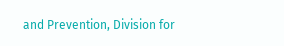and Prevention, Division for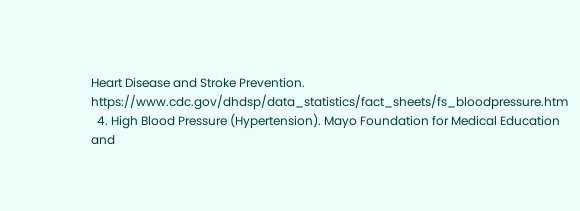Heart Disease and Stroke Prevention. https://www.cdc.gov/dhdsp/data_statistics/fact_sheets/fs_bloodpressure.htm
  4. High Blood Pressure (Hypertension). Mayo Foundation for Medical Education and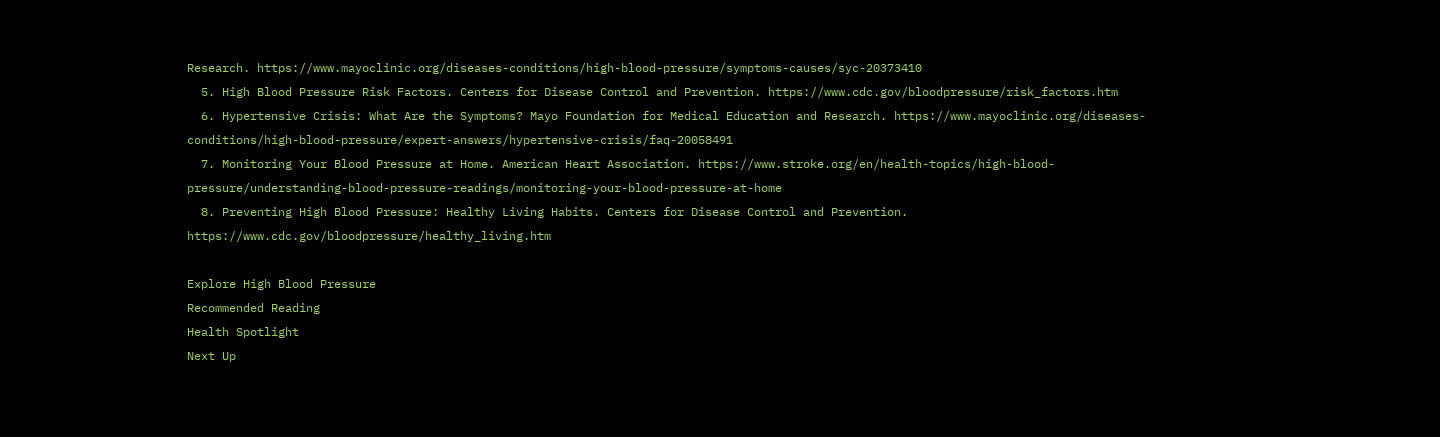Research. https://www.mayoclinic.org/diseases-conditions/high-blood-pressure/symptoms-causes/syc-20373410
  5. High Blood Pressure Risk Factors. Centers for Disease Control and Prevention. https://www.cdc.gov/bloodpressure/risk_factors.htm
  6. Hypertensive Crisis: What Are the Symptoms? Mayo Foundation for Medical Education and Research. https://www.mayoclinic.org/diseases-conditions/high-blood-pressure/expert-answers/hypertensive-crisis/faq-20058491
  7. Monitoring Your Blood Pressure at Home. American Heart Association. https://www.stroke.org/en/health-topics/high-blood-pressure/understanding-blood-pressure-readings/monitoring-your-blood-pressure-at-home
  8. Preventing High Blood Pressure: Healthy Living Habits. Centers for Disease Control and Prevention. https://www.cdc.gov/bloodpressure/healthy_living.htm

Explore High Blood Pressure
Recommended Reading
Health Spotlight
Next Up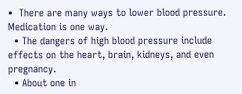•  There are many ways to lower blood pressure. Medication is one way.
  • The dangers of high blood pressure include effects on the heart, brain, kidneys, and even pregnancy.
  • About one in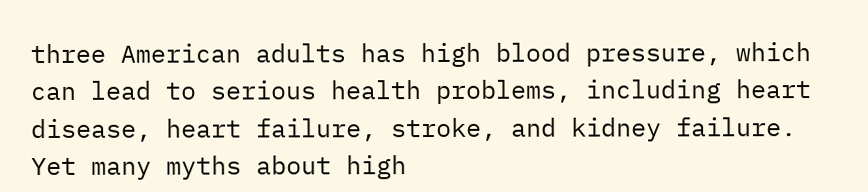three American adults has high blood pressure, which can lead to serious health problems, including heart disease, heart failure, stroke, and kidney failure. Yet many myths about high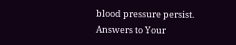blood pressure persist.
Answers to Your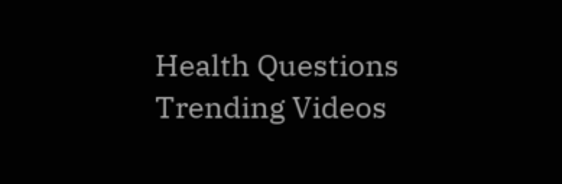Health Questions
Trending Videos